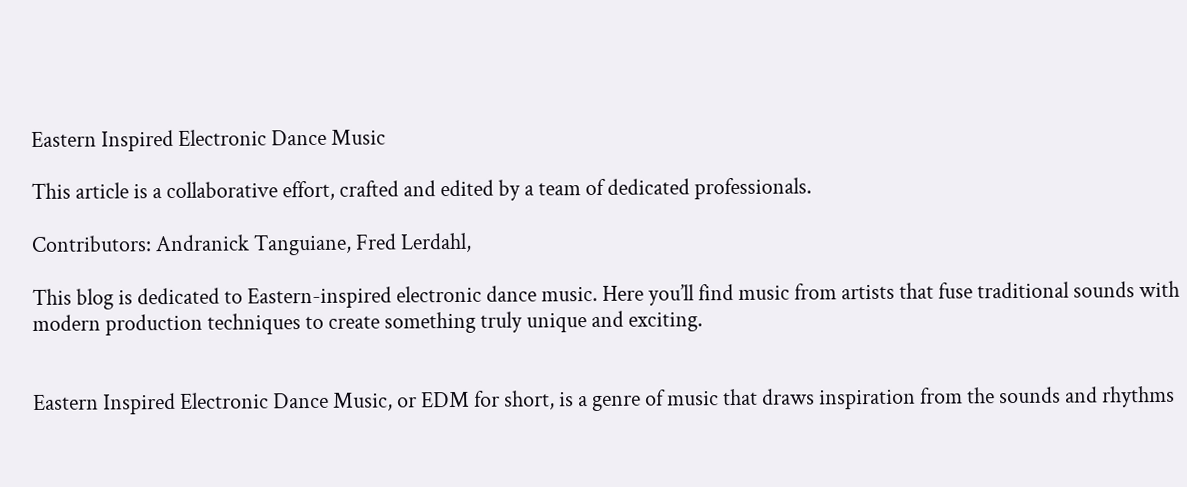Eastern Inspired Electronic Dance Music

This article is a collaborative effort, crafted and edited by a team of dedicated professionals.

Contributors: Andranick Tanguiane, Fred Lerdahl,

This blog is dedicated to Eastern-inspired electronic dance music. Here you’ll find music from artists that fuse traditional sounds with modern production techniques to create something truly unique and exciting.


Eastern Inspired Electronic Dance Music, or EDM for short, is a genre of music that draws inspiration from the sounds and rhythms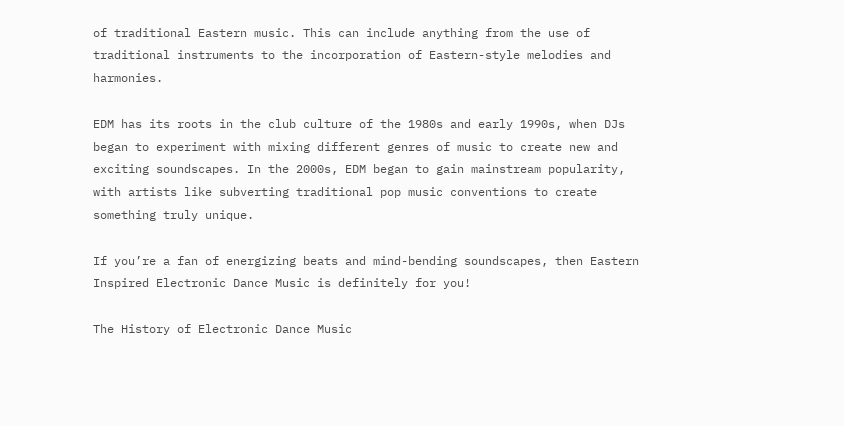of traditional Eastern music. This can include anything from the use of traditional instruments to the incorporation of Eastern-style melodies and harmonies.

EDM has its roots in the club culture of the 1980s and early 1990s, when DJs began to experiment with mixing different genres of music to create new and exciting soundscapes. In the 2000s, EDM began to gain mainstream popularity, with artists like subverting traditional pop music conventions to create something truly unique.

If you’re a fan of energizing beats and mind-bending soundscapes, then Eastern Inspired Electronic Dance Music is definitely for you!

The History of Electronic Dance Music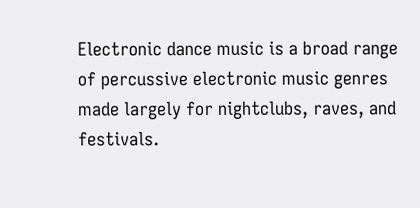Electronic dance music is a broad range of percussive electronic music genres made largely for nightclubs, raves, and festivals.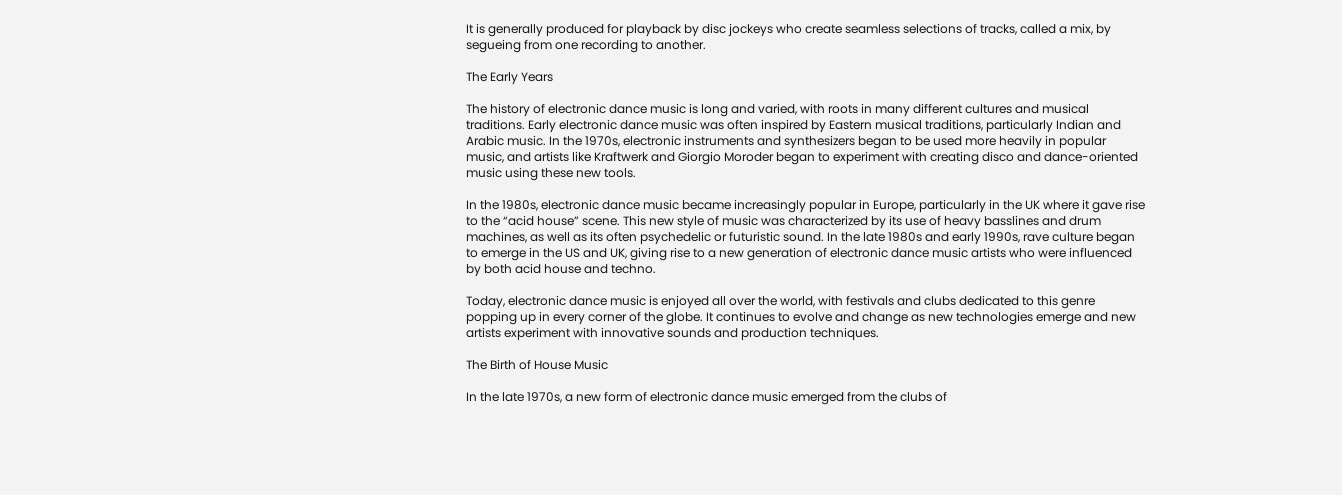It is generally produced for playback by disc jockeys who create seamless selections of tracks, called a mix, by segueing from one recording to another.

The Early Years

The history of electronic dance music is long and varied, with roots in many different cultures and musical traditions. Early electronic dance music was often inspired by Eastern musical traditions, particularly Indian and Arabic music. In the 1970s, electronic instruments and synthesizers began to be used more heavily in popular music, and artists like Kraftwerk and Giorgio Moroder began to experiment with creating disco and dance-oriented music using these new tools.

In the 1980s, electronic dance music became increasingly popular in Europe, particularly in the UK where it gave rise to the “acid house” scene. This new style of music was characterized by its use of heavy basslines and drum machines, as well as its often psychedelic or futuristic sound. In the late 1980s and early 1990s, rave culture began to emerge in the US and UK, giving rise to a new generation of electronic dance music artists who were influenced by both acid house and techno.

Today, electronic dance music is enjoyed all over the world, with festivals and clubs dedicated to this genre popping up in every corner of the globe. It continues to evolve and change as new technologies emerge and new artists experiment with innovative sounds and production techniques.

The Birth of House Music

In the late 1970s, a new form of electronic dance music emerged from the clubs of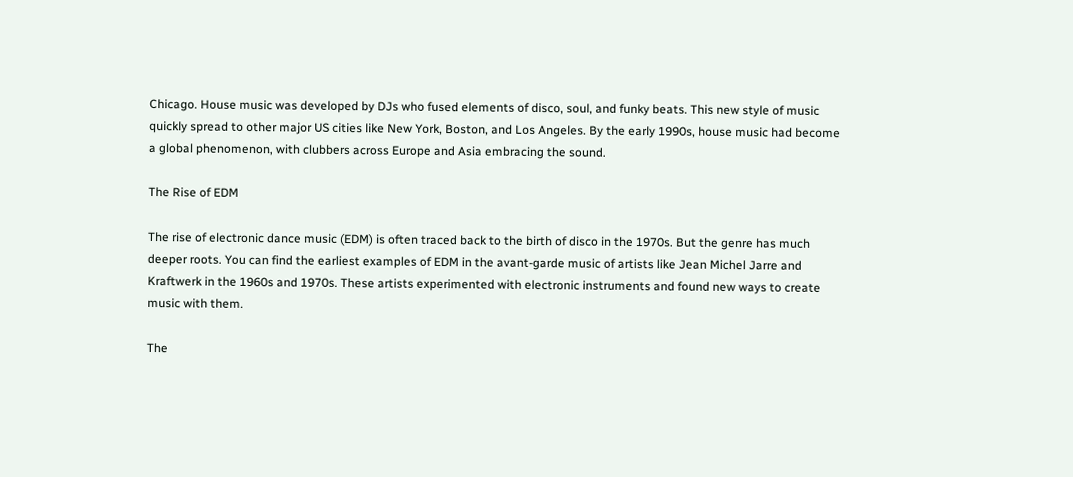Chicago. House music was developed by DJs who fused elements of disco, soul, and funky beats. This new style of music quickly spread to other major US cities like New York, Boston, and Los Angeles. By the early 1990s, house music had become a global phenomenon, with clubbers across Europe and Asia embracing the sound.

The Rise of EDM

The rise of electronic dance music (EDM) is often traced back to the birth of disco in the 1970s. But the genre has much deeper roots. You can find the earliest examples of EDM in the avant-garde music of artists like Jean Michel Jarre and Kraftwerk in the 1960s and 1970s. These artists experimented with electronic instruments and found new ways to create music with them.

The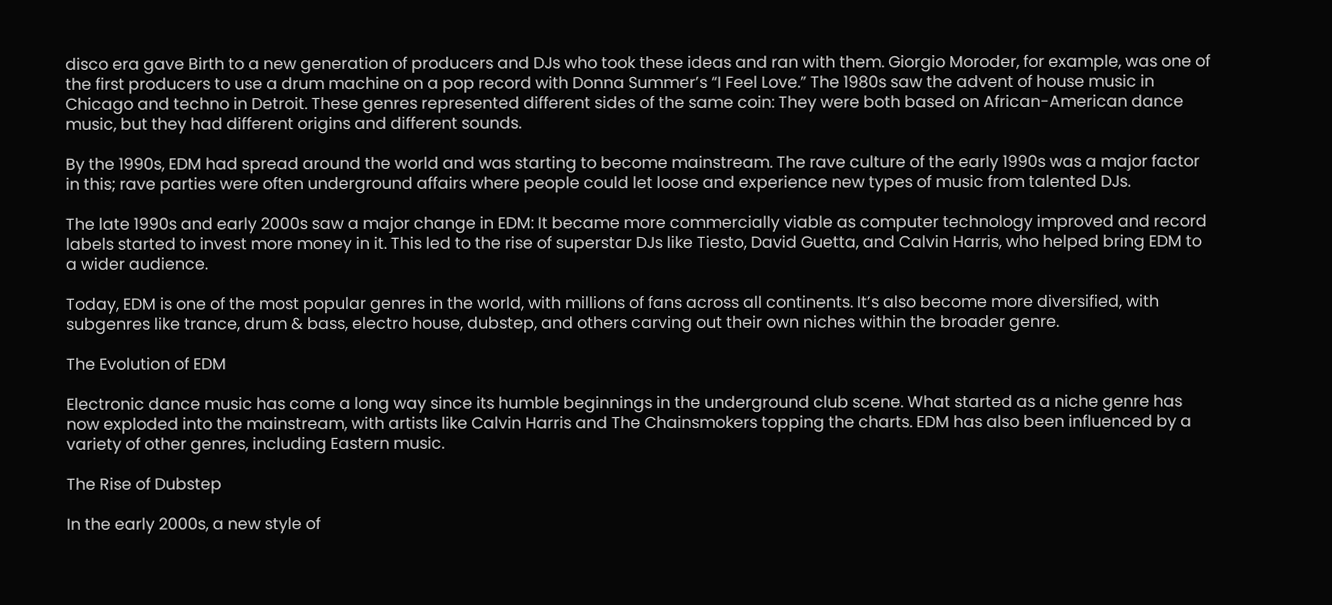disco era gave Birth to a new generation of producers and DJs who took these ideas and ran with them. Giorgio Moroder, for example, was one of the first producers to use a drum machine on a pop record with Donna Summer’s “I Feel Love.” The 1980s saw the advent of house music in Chicago and techno in Detroit. These genres represented different sides of the same coin: They were both based on African-American dance music, but they had different origins and different sounds.

By the 1990s, EDM had spread around the world and was starting to become mainstream. The rave culture of the early 1990s was a major factor in this; rave parties were often underground affairs where people could let loose and experience new types of music from talented DJs.

The late 1990s and early 2000s saw a major change in EDM: It became more commercially viable as computer technology improved and record labels started to invest more money in it. This led to the rise of superstar DJs like Tiesto, David Guetta, and Calvin Harris, who helped bring EDM to a wider audience.

Today, EDM is one of the most popular genres in the world, with millions of fans across all continents. It’s also become more diversified, with subgenres like trance, drum & bass, electro house, dubstep, and others carving out their own niches within the broader genre.

The Evolution of EDM

Electronic dance music has come a long way since its humble beginnings in the underground club scene. What started as a niche genre has now exploded into the mainstream, with artists like Calvin Harris and The Chainsmokers topping the charts. EDM has also been influenced by a variety of other genres, including Eastern music.

The Rise of Dubstep

In the early 2000s, a new style of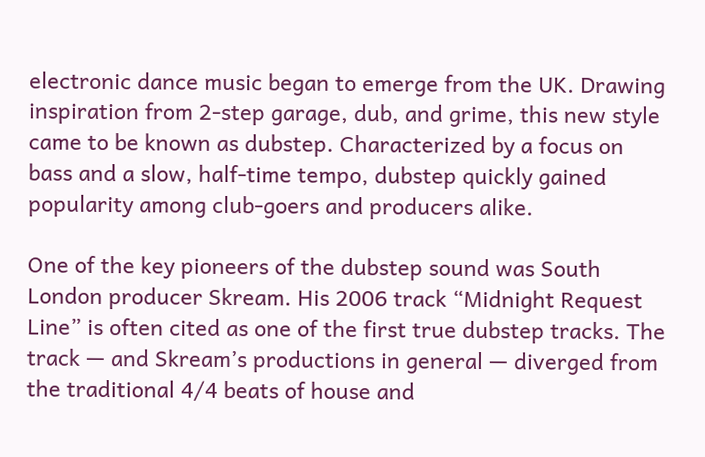electronic dance music began to emerge from the UK. Drawing inspiration from 2-step garage, dub, and grime, this new style came to be known as dubstep. Characterized by a focus on bass and a slow, half-time tempo, dubstep quickly gained popularity among club-goers and producers alike.

One of the key pioneers of the dubstep sound was South London producer Skream. His 2006 track “Midnight Request Line” is often cited as one of the first true dubstep tracks. The track — and Skream’s productions in general — diverged from the traditional 4/4 beats of house and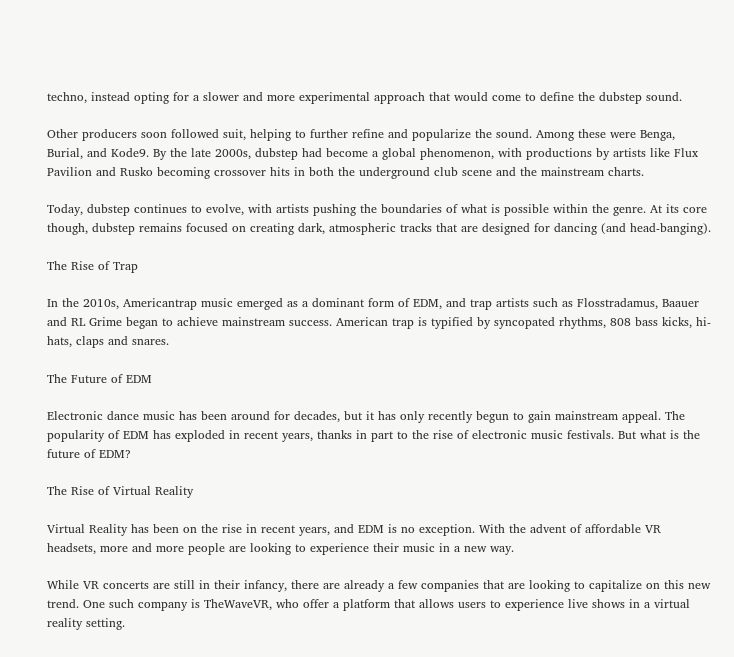techno, instead opting for a slower and more experimental approach that would come to define the dubstep sound.

Other producers soon followed suit, helping to further refine and popularize the sound. Among these were Benga, Burial, and Kode9. By the late 2000s, dubstep had become a global phenomenon, with productions by artists like Flux Pavilion and Rusko becoming crossover hits in both the underground club scene and the mainstream charts.

Today, dubstep continues to evolve, with artists pushing the boundaries of what is possible within the genre. At its core though, dubstep remains focused on creating dark, atmospheric tracks that are designed for dancing (and head-banging).

The Rise of Trap

In the 2010s, Americantrap music emerged as a dominant form of EDM, and trap artists such as Flosstradamus, Baauer and RL Grime began to achieve mainstream success. American trap is typified by syncopated rhythms, 808 bass kicks, hi-hats, claps and snares.

The Future of EDM

Electronic dance music has been around for decades, but it has only recently begun to gain mainstream appeal. The popularity of EDM has exploded in recent years, thanks in part to the rise of electronic music festivals. But what is the future of EDM?

The Rise of Virtual Reality

Virtual Reality has been on the rise in recent years, and EDM is no exception. With the advent of affordable VR headsets, more and more people are looking to experience their music in a new way.

While VR concerts are still in their infancy, there are already a few companies that are looking to capitalize on this new trend. One such company is TheWaveVR, who offer a platform that allows users to experience live shows in a virtual reality setting.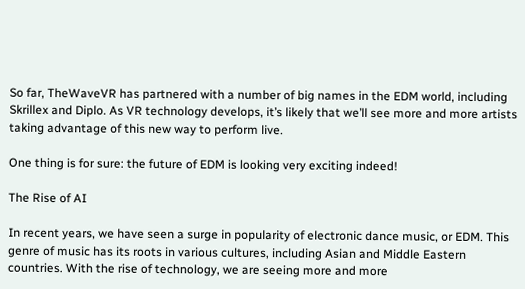So far, TheWaveVR has partnered with a number of big names in the EDM world, including Skrillex and Diplo. As VR technology develops, it’s likely that we’ll see more and more artists taking advantage of this new way to perform live.

One thing is for sure: the future of EDM is looking very exciting indeed!

The Rise of AI

In recent years, we have seen a surge in popularity of electronic dance music, or EDM. This genre of music has its roots in various cultures, including Asian and Middle Eastern countries. With the rise of technology, we are seeing more and more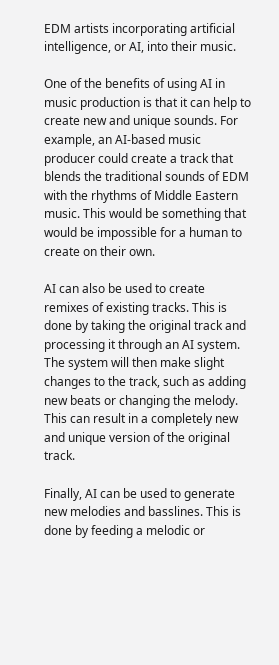EDM artists incorporating artificial intelligence, or AI, into their music.

One of the benefits of using AI in music production is that it can help to create new and unique sounds. For example, an AI-based music producer could create a track that blends the traditional sounds of EDM with the rhythms of Middle Eastern music. This would be something that would be impossible for a human to create on their own.

AI can also be used to create remixes of existing tracks. This is done by taking the original track and processing it through an AI system. The system will then make slight changes to the track, such as adding new beats or changing the melody. This can result in a completely new and unique version of the original track.

Finally, AI can be used to generate new melodies and basslines. This is done by feeding a melodic or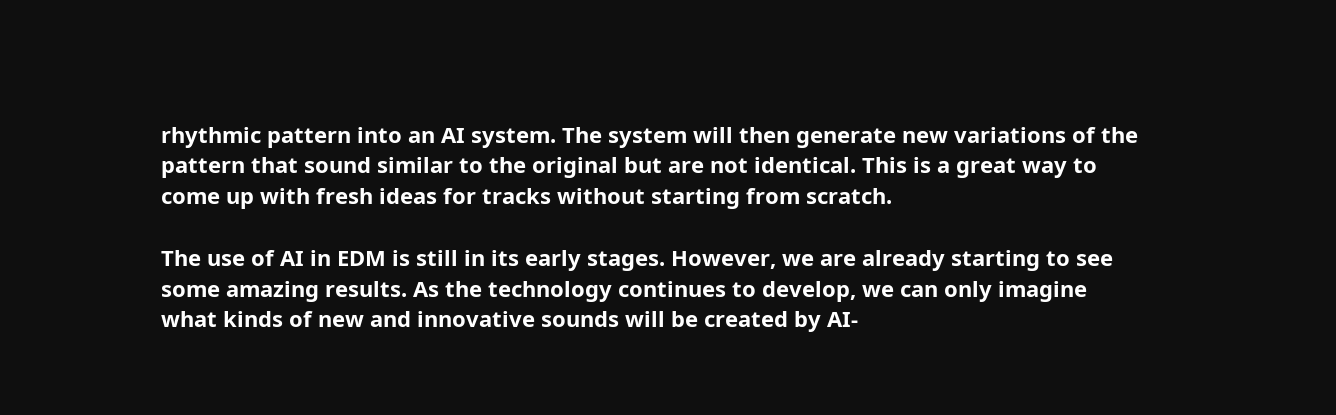rhythmic pattern into an AI system. The system will then generate new variations of the pattern that sound similar to the original but are not identical. This is a great way to come up with fresh ideas for tracks without starting from scratch.

The use of AI in EDM is still in its early stages. However, we are already starting to see some amazing results. As the technology continues to develop, we can only imagine what kinds of new and innovative sounds will be created by AI-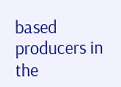based producers in the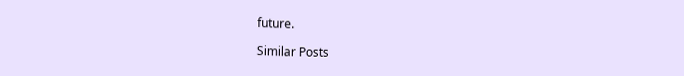future.

Similar Posts